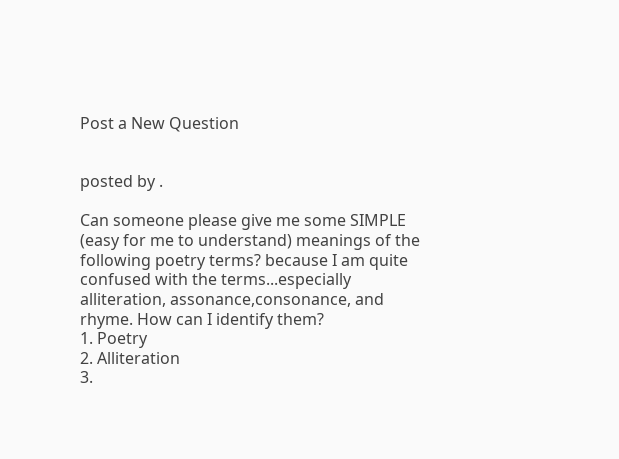Post a New Question


posted by .

Can someone please give me some SIMPLE (easy for me to understand) meanings of the following poetry terms? because I am quite confused with the terms...especially alliteration, assonance,consonance, and rhyme. How can I identify them?
1. Poetry
2. Alliteration
3.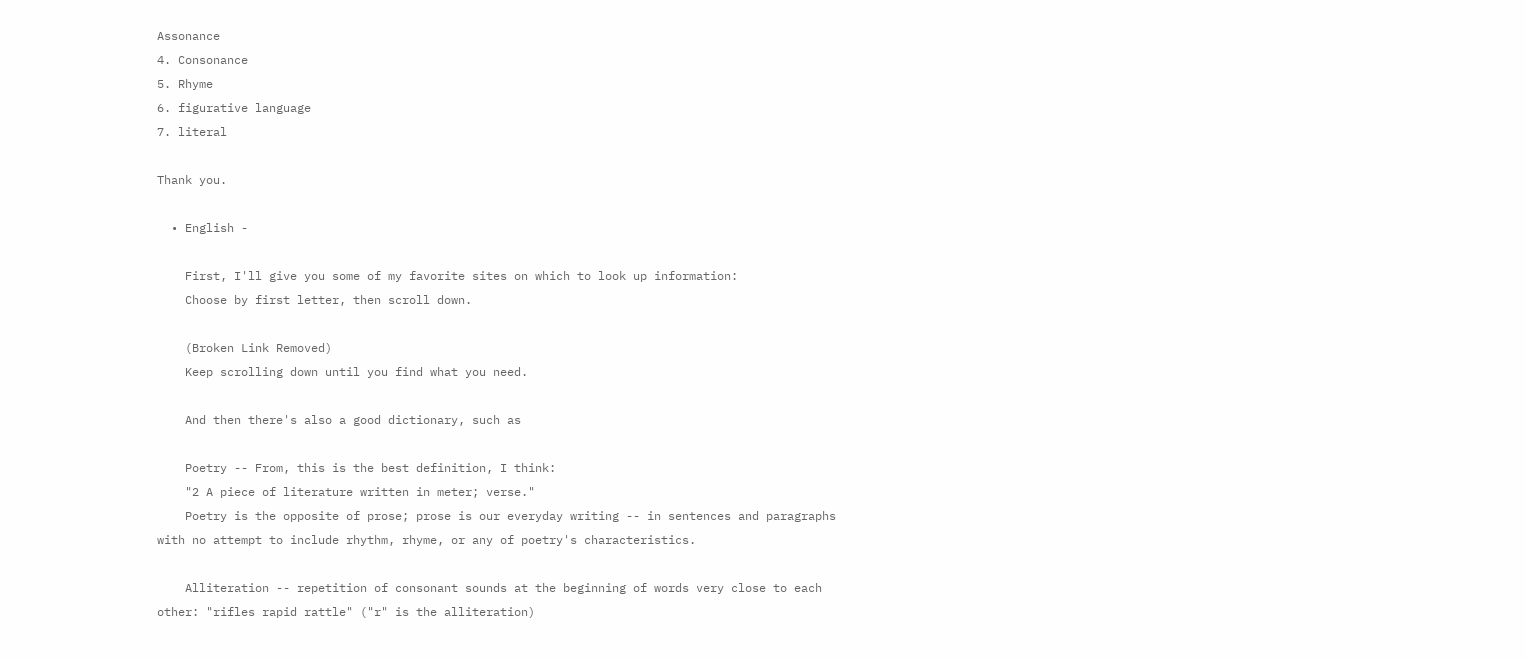Assonance
4. Consonance
5. Rhyme
6. figurative language
7. literal

Thank you.

  • English -

    First, I'll give you some of my favorite sites on which to look up information:
    Choose by first letter, then scroll down.

    (Broken Link Removed)
    Keep scrolling down until you find what you need.

    And then there's also a good dictionary, such as

    Poetry -- From, this is the best definition, I think:
    "2 A piece of literature written in meter; verse."
    Poetry is the opposite of prose; prose is our everyday writing -- in sentences and paragraphs with no attempt to include rhythm, rhyme, or any of poetry's characteristics.

    Alliteration -- repetition of consonant sounds at the beginning of words very close to each other: "rifles rapid rattle" ("r" is the alliteration)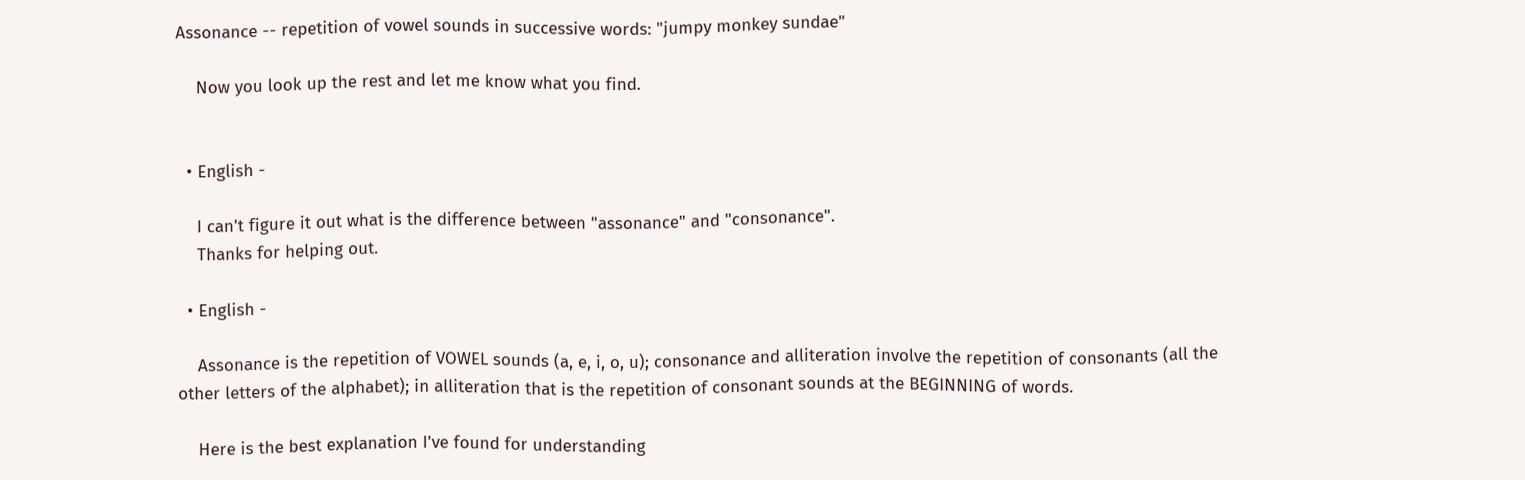Assonance -- repetition of vowel sounds in successive words: "jumpy monkey sundae"

    Now you look up the rest and let me know what you find.


  • English -

    I can't figure it out what is the difference between "assonance" and "consonance".
    Thanks for helping out.

  • English -

    Assonance is the repetition of VOWEL sounds (a, e, i, o, u); consonance and alliteration involve the repetition of consonants (all the other letters of the alphabet); in alliteration that is the repetition of consonant sounds at the BEGINNING of words.

    Here is the best explanation I've found for understanding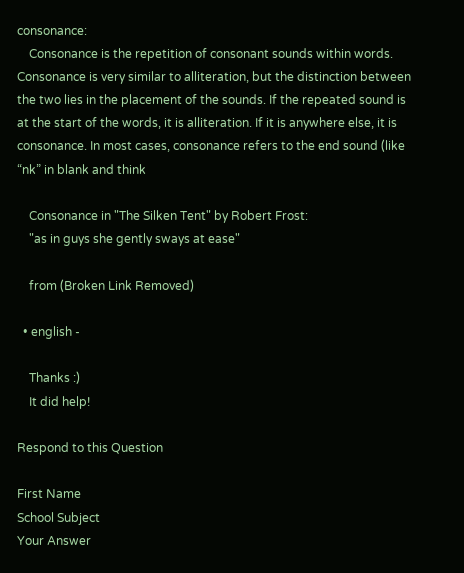consonance:
    Consonance is the repetition of consonant sounds within words. Consonance is very similar to alliteration, but the distinction between the two lies in the placement of the sounds. If the repeated sound is at the start of the words, it is alliteration. If it is anywhere else, it is consonance. In most cases, consonance refers to the end sound (like “nk” in blank and think

    Consonance in "The Silken Tent" by Robert Frost:
    "as in guys she gently sways at ease"

    from (Broken Link Removed)

  • english -

    Thanks :)
    It did help!

Respond to this Question

First Name
School Subject
Your Answer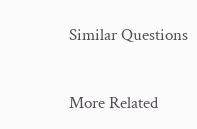Similar Questions

More Related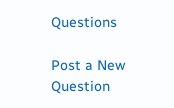Questions

Post a New Question